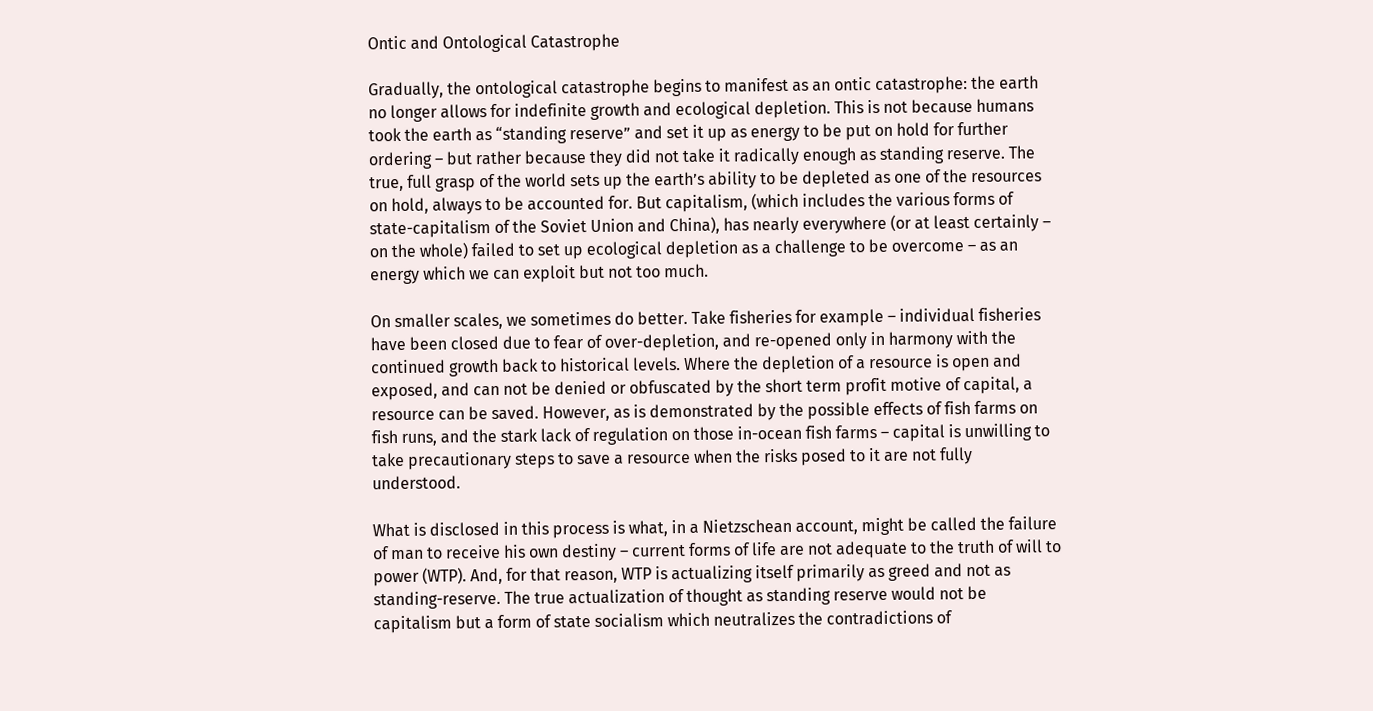Ontic and Ontological Catastrophe

Gradually, the ontological catastrophe begins to manifest as an ontic catastrophe: the earth no longer allows for indefinite growth and ecological depletion. This is not because humans took the earth as “standing reserve” and set it up as energy to be put on hold for further ordering – but rather because they did not take it radically enough as standing reserve. The true, full grasp of the world sets up the earth’s ability to be depleted as one of the resources on hold, always to be accounted for. But capitalism, (which includes the various forms of state-capitalism of the Soviet Union and China), has nearly everywhere (or at least certainly – on the whole) failed to set up ecological depletion as a challenge to be overcome – as an energy which we can exploit but not too much.

On smaller scales, we sometimes do better. Take fisheries for example – individual fisheries have been closed due to fear of over-depletion, and re-opened only in harmony with the continued growth back to historical levels. Where the depletion of a resource is open and exposed, and can not be denied or obfuscated by the short term profit motive of capital, a resource can be saved. However, as is demonstrated by the possible effects of fish farms on fish runs, and the stark lack of regulation on those in-ocean fish farms – capital is unwilling to take precautionary steps to save a resource when the risks posed to it are not fully understood.

What is disclosed in this process is what, in a Nietzschean account, might be called the failure of man to receive his own destiny – current forms of life are not adequate to the truth of will to power (WTP). And, for that reason, WTP is actualizing itself primarily as greed and not as standing-reserve. The true actualization of thought as standing reserve would not be capitalism but a form of state socialism which neutralizes the contradictions of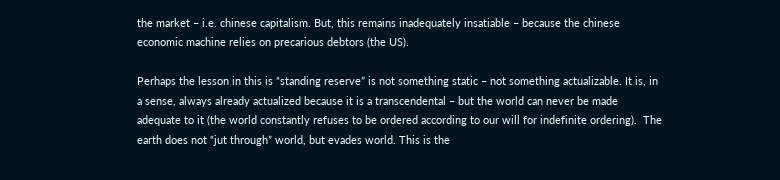the market – i.e. chinese capitalism. But, this remains inadequately insatiable – because the chinese economic machine relies on precarious debtors (the US).

Perhaps the lesson in this is “standing reserve” is not something static – not something actualizable. It is, in a sense, always already actualized because it is a transcendental – but the world can never be made adequate to it (the world constantly refuses to be ordered according to our will for indefinite ordering).  The earth does not “jut through” world, but evades world. This is the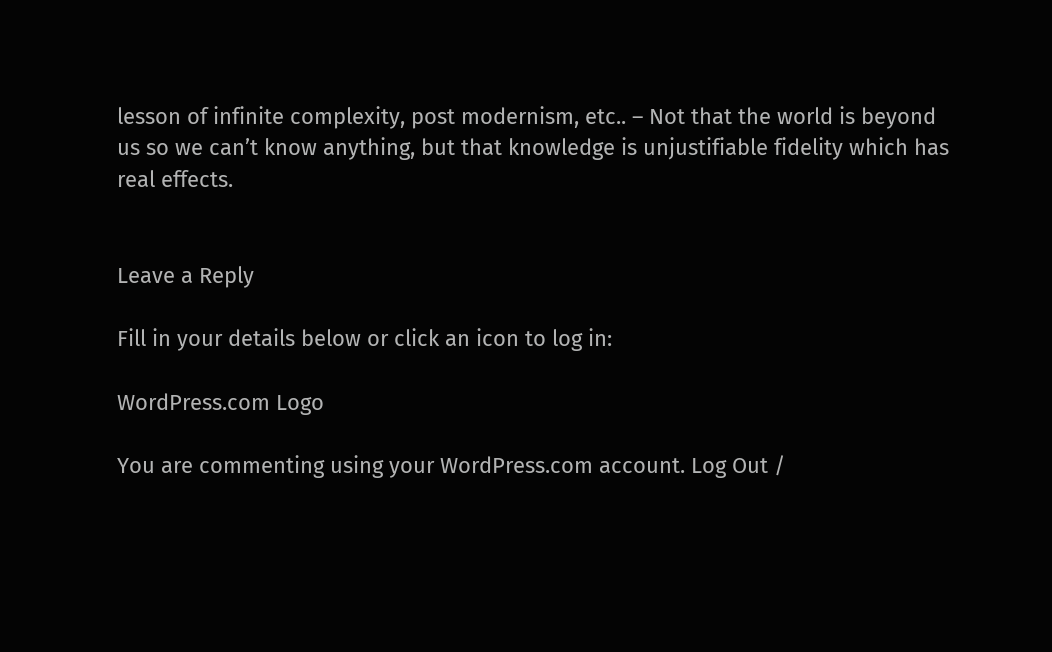lesson of infinite complexity, post modernism, etc.. – Not that the world is beyond us so we can’t know anything, but that knowledge is unjustifiable fidelity which has real effects.


Leave a Reply

Fill in your details below or click an icon to log in:

WordPress.com Logo

You are commenting using your WordPress.com account. Log Out /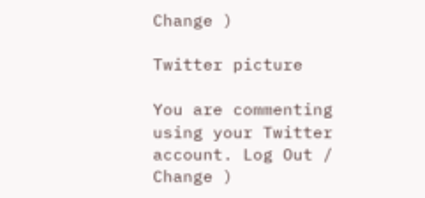Change )

Twitter picture

You are commenting using your Twitter account. Log Out / Change )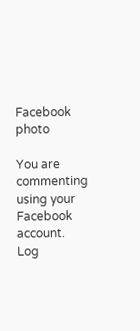Facebook photo

You are commenting using your Facebook account. Log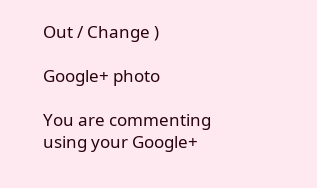Out / Change )

Google+ photo

You are commenting using your Google+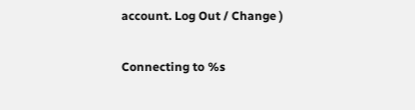account. Log Out / Change )

Connecting to %s